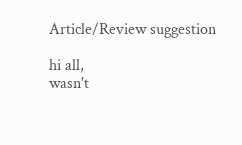Article/Review suggestion

hi all,
wasn't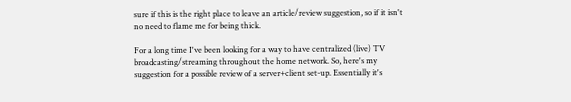sure if this is the right place to leave an article/review suggestion, so if it isn't no need to flame me for being thick.

For a long time I've been looking for a way to have centralized (live) TV broadcasting/streaming throughout the home network. So, here's my suggestion for a possible review of a server+client set-up. Essentially it's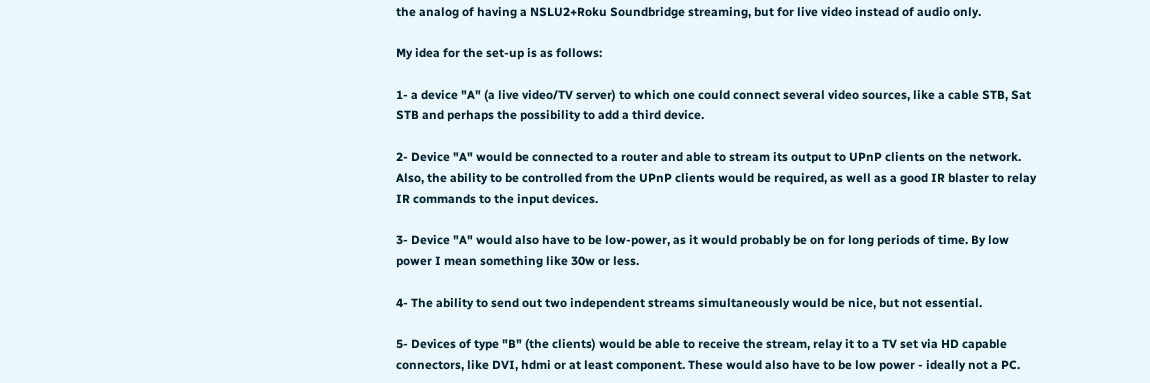the analog of having a NSLU2+Roku Soundbridge streaming, but for live video instead of audio only.

My idea for the set-up is as follows:

1- a device "A" (a live video/TV server) to which one could connect several video sources, like a cable STB, Sat STB and perhaps the possibility to add a third device.

2- Device "A" would be connected to a router and able to stream its output to UPnP clients on the network. Also, the ability to be controlled from the UPnP clients would be required, as well as a good IR blaster to relay IR commands to the input devices.

3- Device "A" would also have to be low-power, as it would probably be on for long periods of time. By low power I mean something like 30w or less.

4- The ability to send out two independent streams simultaneously would be nice, but not essential.

5- Devices of type "B" (the clients) would be able to receive the stream, relay it to a TV set via HD capable connectors, like DVI, hdmi or at least component. These would also have to be low power - ideally not a PC.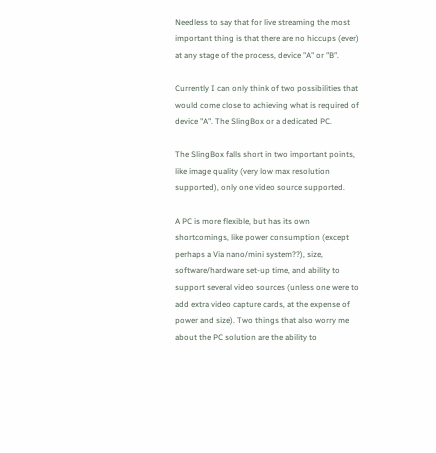Needless to say that for live streaming the most important thing is that there are no hiccups (ever) at any stage of the process, device "A" or "B".

Currently I can only think of two possibilities that would come close to achieving what is required of device "A". The SlingBox or a dedicated PC.

The SlingBox falls short in two important points, like image quality (very low max resolution supported), only one video source supported.

A PC is more flexible, but has its own shortcomings, like power consumption (except perhaps a Via nano/mini system??), size, software/hardware set-up time, and ability to support several video sources (unless one were to add extra video capture cards, at the expense of power and size). Two things that also worry me about the PC solution are the ability to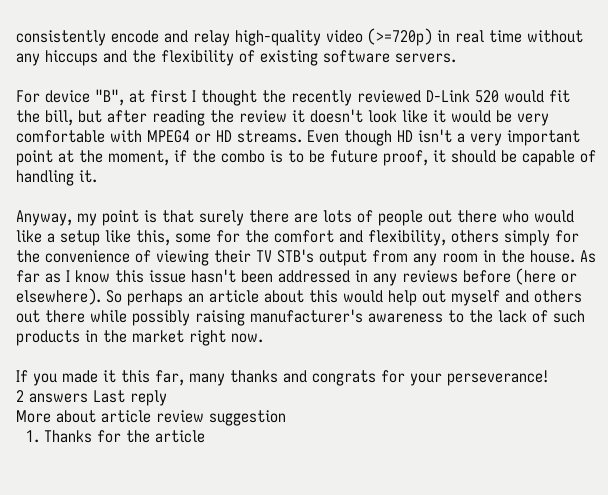consistently encode and relay high-quality video (>=720p) in real time without any hiccups and the flexibility of existing software servers.

For device "B", at first I thought the recently reviewed D-Link 520 would fit the bill, but after reading the review it doesn't look like it would be very comfortable with MPEG4 or HD streams. Even though HD isn't a very important point at the moment, if the combo is to be future proof, it should be capable of handling it.

Anyway, my point is that surely there are lots of people out there who would like a setup like this, some for the comfort and flexibility, others simply for the convenience of viewing their TV STB's output from any room in the house. As far as I know this issue hasn't been addressed in any reviews before (here or elsewhere). So perhaps an article about this would help out myself and others out there while possibly raising manufacturer's awareness to the lack of such products in the market right now.

If you made it this far, many thanks and congrats for your perseverance!
2 answers Last reply
More about article review suggestion
  1. Thanks for the article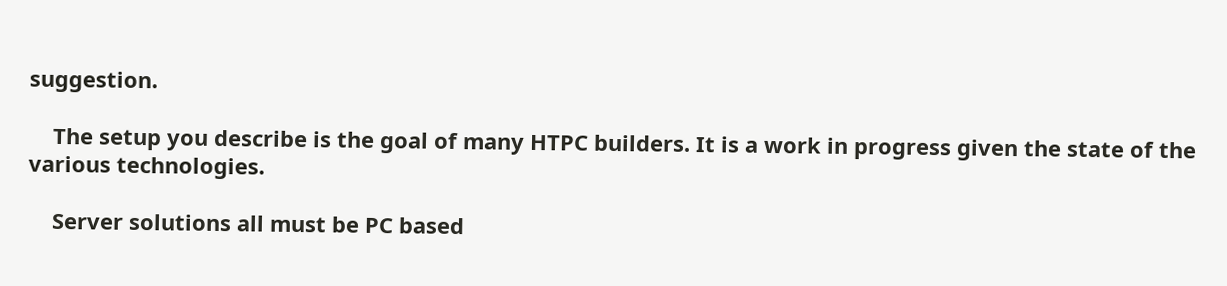suggestion.

    The setup you describe is the goal of many HTPC builders. It is a work in progress given the state of the various technologies.

    Server solutions all must be PC based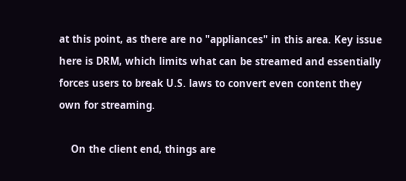at this point, as there are no "appliances" in this area. Key issue here is DRM, which limits what can be streamed and essentially forces users to break U.S. laws to convert even content they own for streaming.

    On the client end, things are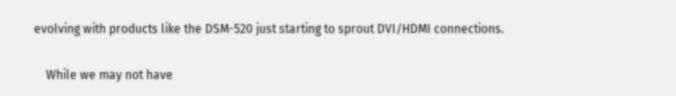evolving with products like the DSM-520 just starting to sprout DVI/HDMI connections.

    While we may not have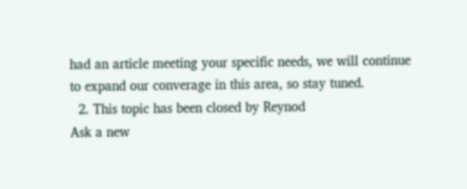had an article meeting your specific needs, we will continue to expand our converage in this area, so stay tuned.
  2. This topic has been closed by Reynod
Ask a new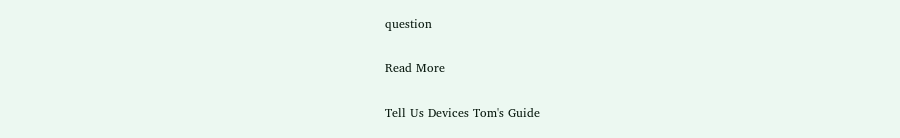question

Read More

Tell Us Devices Tom's Guide